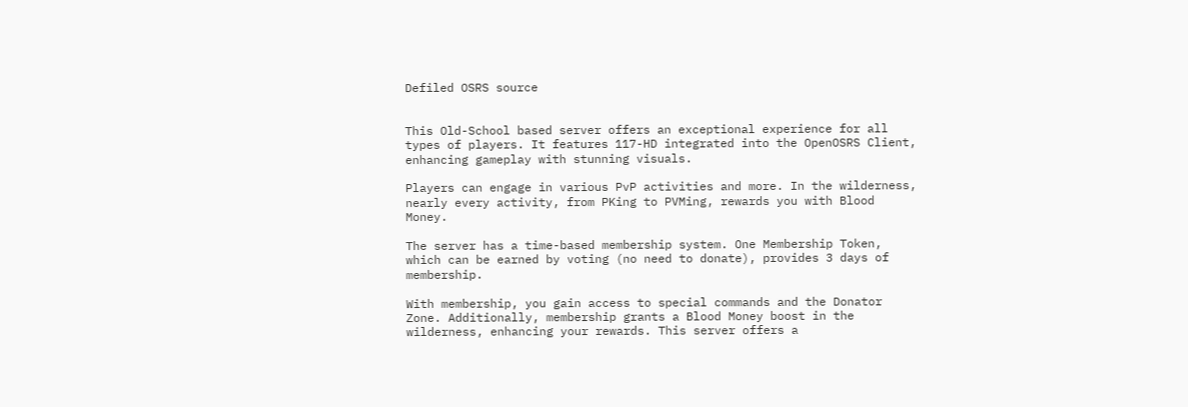Defiled OSRS source


This Old-School based server offers an exceptional experience for all types of players. It features 117-HD integrated into the OpenOSRS Client, enhancing gameplay with stunning visuals.

Players can engage in various PvP activities and more. In the wilderness, nearly every activity, from PKing to PVMing, rewards you with Blood Money.

The server has a time-based membership system. One Membership Token, which can be earned by voting (no need to donate), provides 3 days of membership.

With membership, you gain access to special commands and the Donator Zone. Additionally, membership grants a Blood Money boost in the wilderness, enhancing your rewards. This server offers a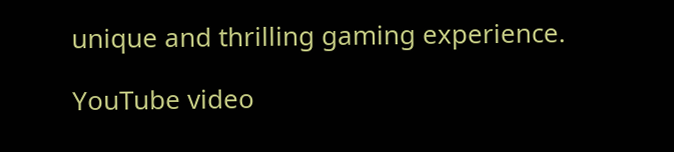unique and thrilling gaming experience.

YouTube video